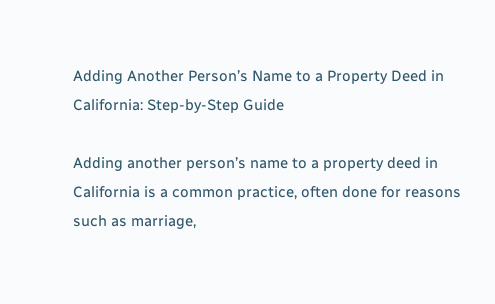Adding Another Person’s Name to a Property Deed in California: Step-by-Step Guide

Adding another person’s name to a property deed in California is a common practice, often done for reasons such as marriage,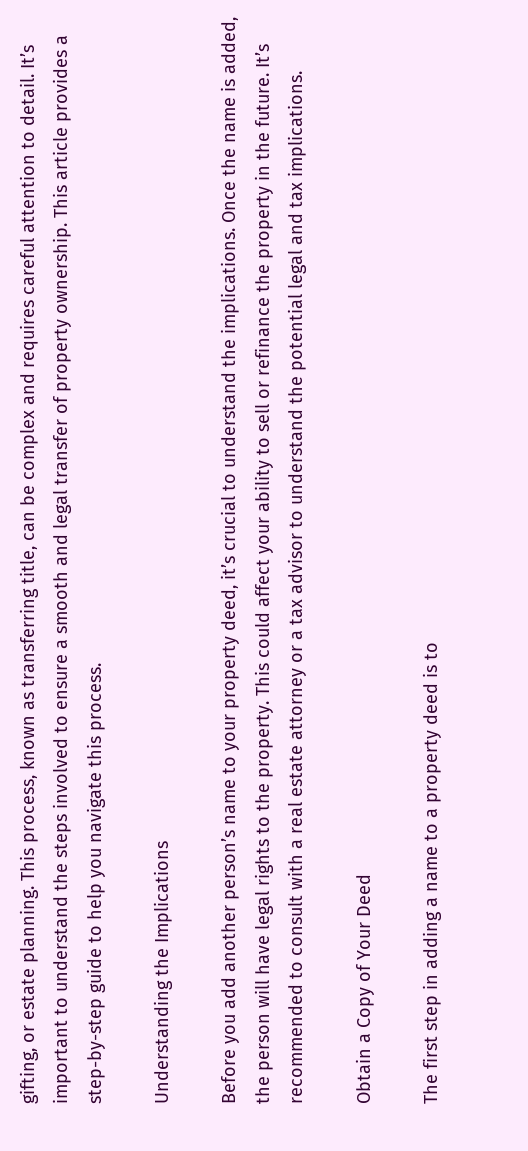gifting, or estate planning. This process, known as transferring title, can be complex and requires careful attention to detail. It’s important to understand the steps involved to ensure a smooth and legal transfer of property ownership. This article provides a step-by-step guide to help you navigate this process.

Understanding the Implications

Before you add another person’s name to your property deed, it’s crucial to understand the implications. Once the name is added, the person will have legal rights to the property. This could affect your ability to sell or refinance the property in the future. It’s recommended to consult with a real estate attorney or a tax advisor to understand the potential legal and tax implications.

Obtain a Copy of Your Deed

The first step in adding a name to a property deed is to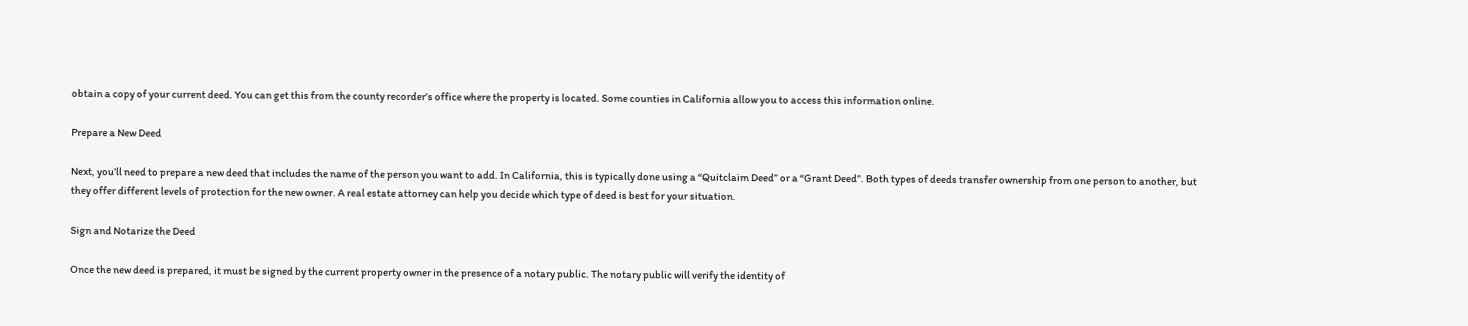obtain a copy of your current deed. You can get this from the county recorder’s office where the property is located. Some counties in California allow you to access this information online.

Prepare a New Deed

Next, you’ll need to prepare a new deed that includes the name of the person you want to add. In California, this is typically done using a “Quitclaim Deed” or a “Grant Deed”. Both types of deeds transfer ownership from one person to another, but they offer different levels of protection for the new owner. A real estate attorney can help you decide which type of deed is best for your situation.

Sign and Notarize the Deed

Once the new deed is prepared, it must be signed by the current property owner in the presence of a notary public. The notary public will verify the identity of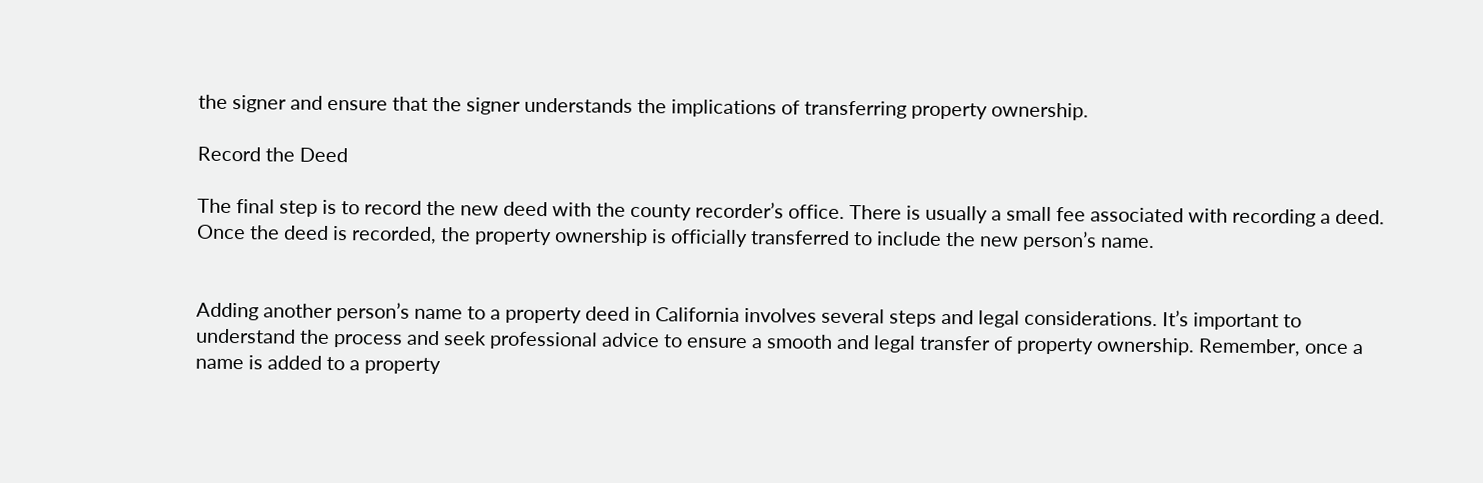the signer and ensure that the signer understands the implications of transferring property ownership.

Record the Deed

The final step is to record the new deed with the county recorder’s office. There is usually a small fee associated with recording a deed. Once the deed is recorded, the property ownership is officially transferred to include the new person’s name.


Adding another person’s name to a property deed in California involves several steps and legal considerations. It’s important to understand the process and seek professional advice to ensure a smooth and legal transfer of property ownership. Remember, once a name is added to a property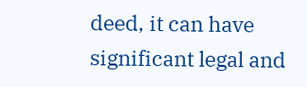deed, it can have significant legal and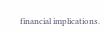financial implications.